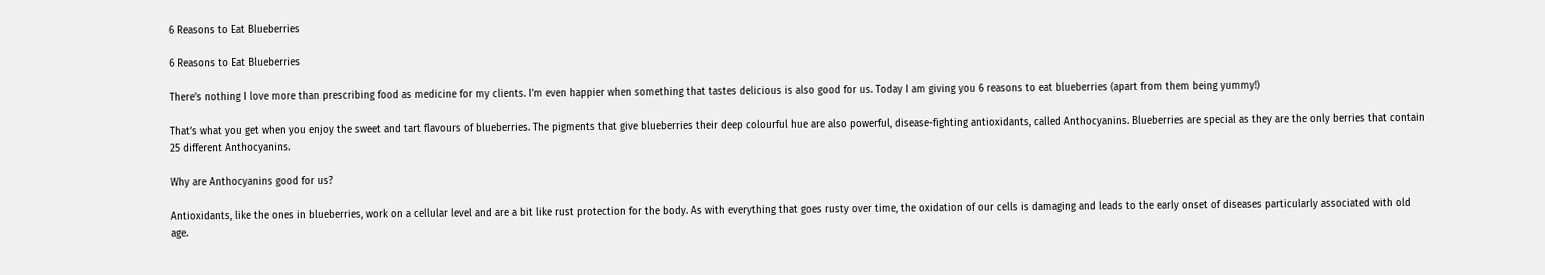6 Reasons to Eat Blueberries

6 Reasons to Eat Blueberries

There’s nothing I love more than prescribing food as medicine for my clients. I’m even happier when something that tastes delicious is also good for us. Today I am giving you 6 reasons to eat blueberries (apart from them being yummy!)

That’s what you get when you enjoy the sweet and tart flavours of blueberries. The pigments that give blueberries their deep colourful hue are also powerful, disease-fighting antioxidants, called Anthocyanins. Blueberries are special as they are the only berries that contain 25 different Anthocyanins.

Why are Anthocyanins good for us?

Antioxidants, like the ones in blueberries, work on a cellular level and are a bit like rust protection for the body. As with everything that goes rusty over time, the oxidation of our cells is damaging and leads to the early onset of diseases particularly associated with old age.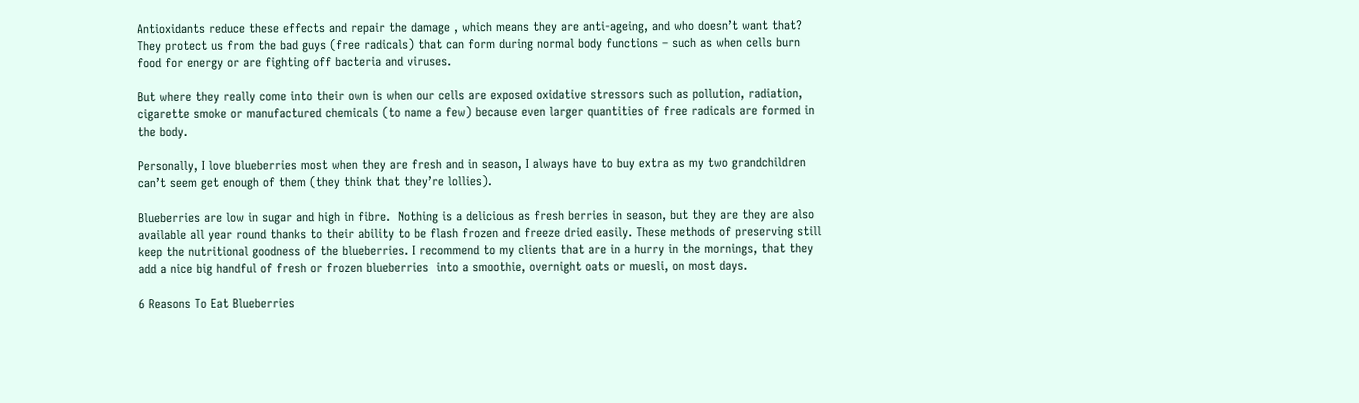Antioxidants reduce these effects and repair the damage , which means they are anti-ageing, and who doesn’t want that? They protect us from the bad guys (free radicals) that can form during normal body functions – such as when cells burn food for energy or are fighting off bacteria and viruses.

But where they really come into their own is when our cells are exposed oxidative stressors such as pollution, radiation, cigarette smoke or manufactured chemicals (to name a few) because even larger quantities of free radicals are formed in the body.

Personally, I love blueberries most when they are fresh and in season, I always have to buy extra as my two grandchildren can’t seem get enough of them (they think that they’re lollies).

Blueberries are low in sugar and high in fibre.  Nothing is a delicious as fresh berries in season, but they are they are also available all year round thanks to their ability to be flash frozen and freeze dried easily. These methods of preserving still keep the nutritional goodness of the blueberries. I recommend to my clients that are in a hurry in the mornings, that they add a nice big handful of fresh or frozen blueberries  into a smoothie, overnight oats or muesli, on most days.

6 Reasons To Eat Blueberries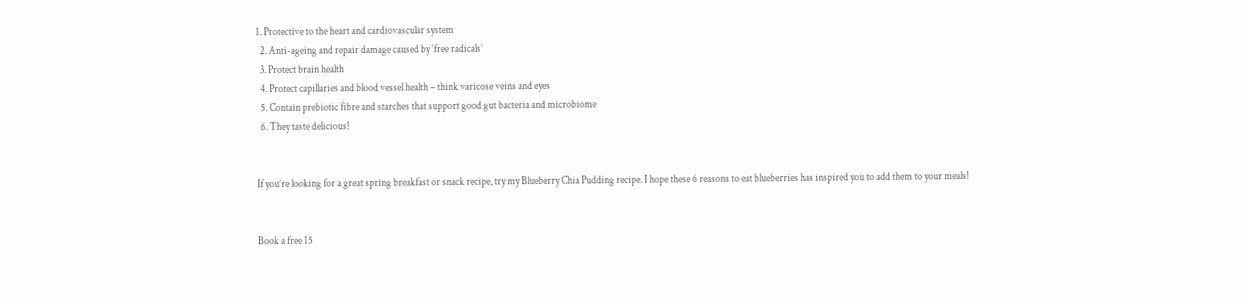1. Protective to the heart and cardiovascular system
  2. Anti-ageing and repair damage caused by ‘free radicals’
  3. Protect brain health
  4. Protect capillaries and blood vessel health – think varicose veins and eyes
  5. Contain prebiotic fibre and starches that support good gut bacteria and microbiome
  6. They taste delicious!


If you’re looking for a great spring breakfast or snack recipe, try my Blueberry Chia Pudding recipe. I hope these 6 reasons to eat blueberries has inspired you to add them to your meals!


Book a free 15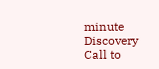minute Discovery Call to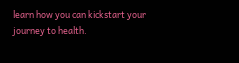learn how you can kickstart your journey to health.